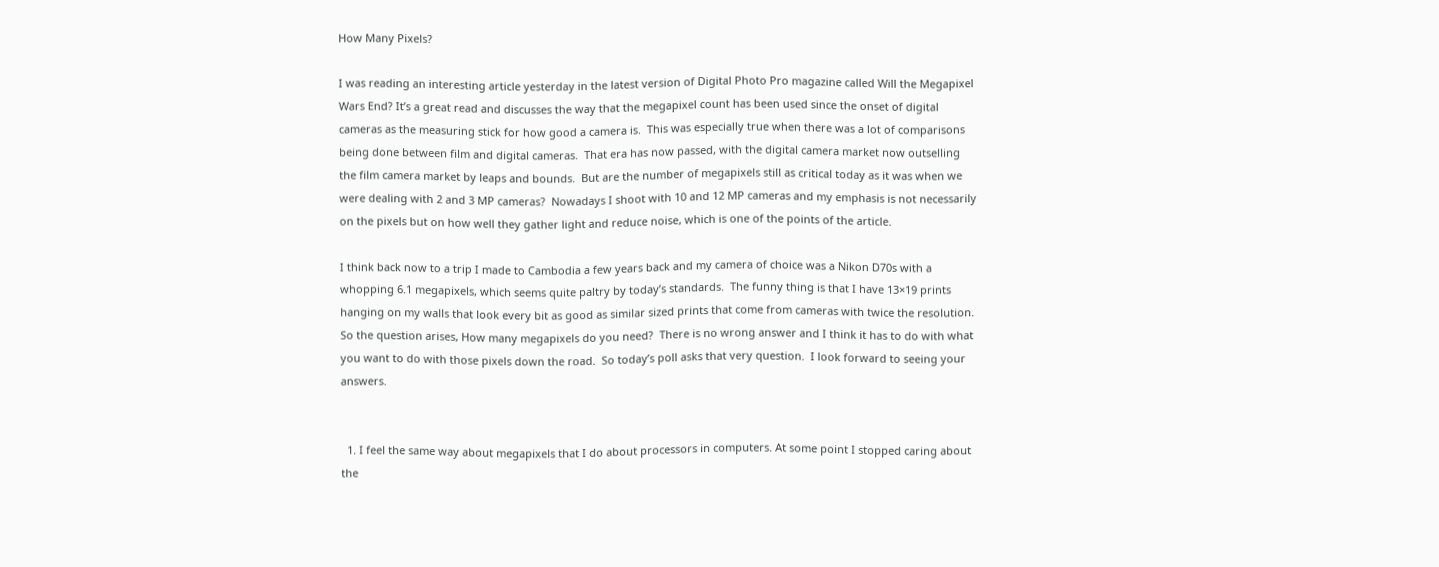How Many Pixels?

I was reading an interesting article yesterday in the latest version of Digital Photo Pro magazine called Will the Megapixel Wars End? It’s a great read and discusses the way that the megapixel count has been used since the onset of digital cameras as the measuring stick for how good a camera is.  This was especially true when there was a lot of comparisons being done between film and digital cameras.  That era has now passed, with the digital camera market now outselling the film camera market by leaps and bounds.  But are the number of megapixels still as critical today as it was when we were dealing with 2 and 3 MP cameras?  Nowadays I shoot with 10 and 12 MP cameras and my emphasis is not necessarily on the pixels but on how well they gather light and reduce noise, which is one of the points of the article.

I think back now to a trip I made to Cambodia a few years back and my camera of choice was a Nikon D70s with a whopping 6.1 megapixels, which seems quite paltry by today’s standards.  The funny thing is that I have 13×19 prints hanging on my walls that look every bit as good as similar sized prints that come from cameras with twice the resolution.  So the question arises, How many megapixels do you need?  There is no wrong answer and I think it has to do with what you want to do with those pixels down the road.  So today’s poll asks that very question.  I look forward to seeing your answers.


  1. I feel the same way about megapixels that I do about processors in computers. At some point I stopped caring about the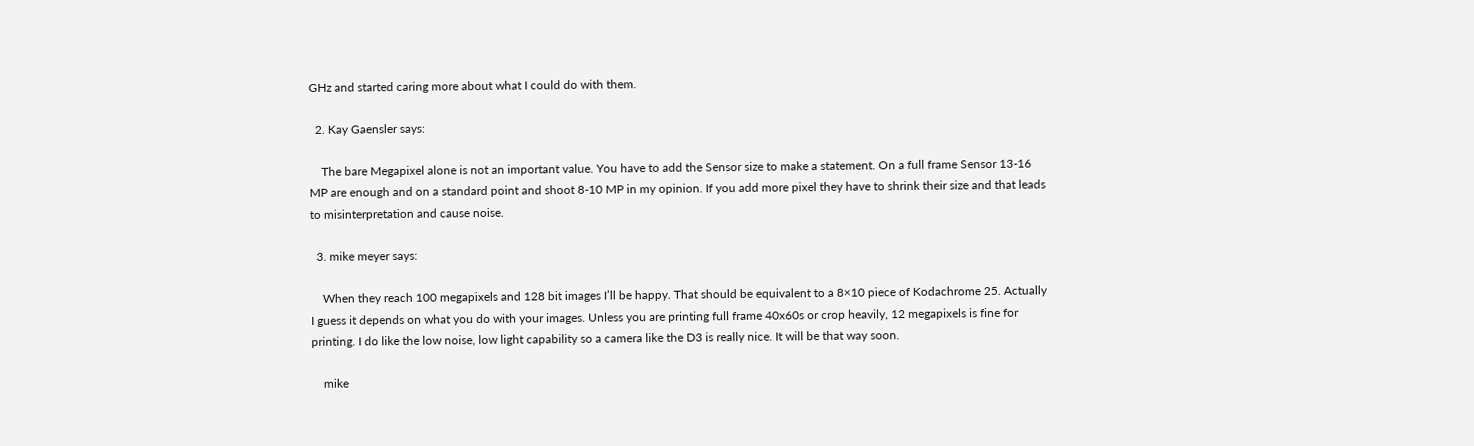GHz and started caring more about what I could do with them.

  2. Kay Gaensler says:

    The bare Megapixel alone is not an important value. You have to add the Sensor size to make a statement. On a full frame Sensor 13-16 MP are enough and on a standard point and shoot 8-10 MP in my opinion. If you add more pixel they have to shrink their size and that leads to misinterpretation and cause noise.

  3. mike meyer says:

    When they reach 100 megapixels and 128 bit images I’ll be happy. That should be equivalent to a 8×10 piece of Kodachrome 25. Actually I guess it depends on what you do with your images. Unless you are printing full frame 40x60s or crop heavily, 12 megapixels is fine for printing. I do like the low noise, low light capability so a camera like the D3 is really nice. It will be that way soon.

    mike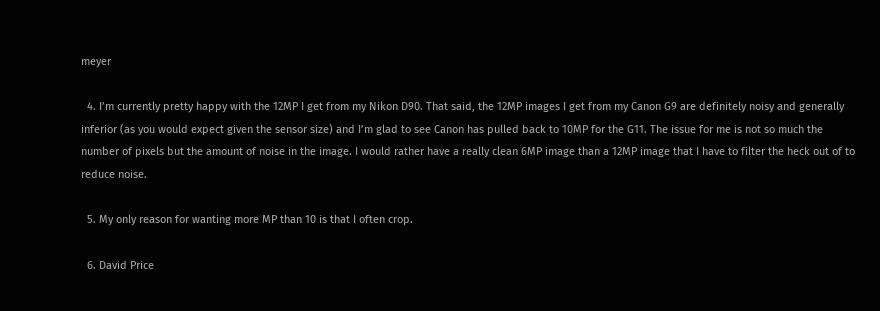meyer

  4. I’m currently pretty happy with the 12MP I get from my Nikon D90. That said, the 12MP images I get from my Canon G9 are definitely noisy and generally inferior (as you would expect given the sensor size) and I’m glad to see Canon has pulled back to 10MP for the G11. The issue for me is not so much the number of pixels but the amount of noise in the image. I would rather have a really clean 6MP image than a 12MP image that I have to filter the heck out of to reduce noise.

  5. My only reason for wanting more MP than 10 is that I often crop.

  6. David Price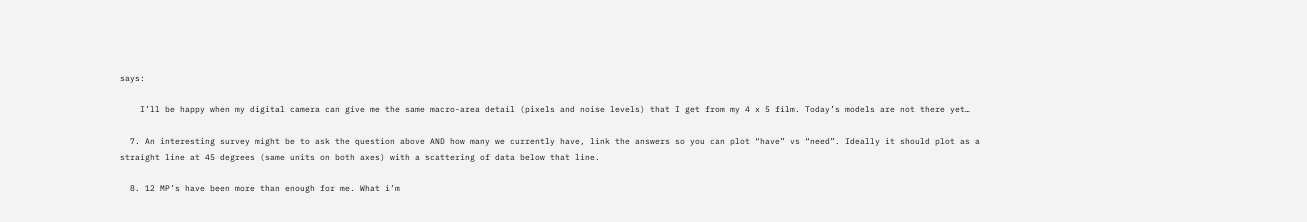says:

    I’ll be happy when my digital camera can give me the same macro-area detail (pixels and noise levels) that I get from my 4 x 5 film. Today’s models are not there yet…

  7. An interesting survey might be to ask the question above AND how many we currently have, link the answers so you can plot “have” vs “need”. Ideally it should plot as a straight line at 45 degrees (same units on both axes) with a scattering of data below that line.

  8. 12 MP’s have been more than enough for me. What i’m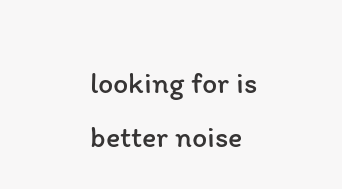looking for is better noise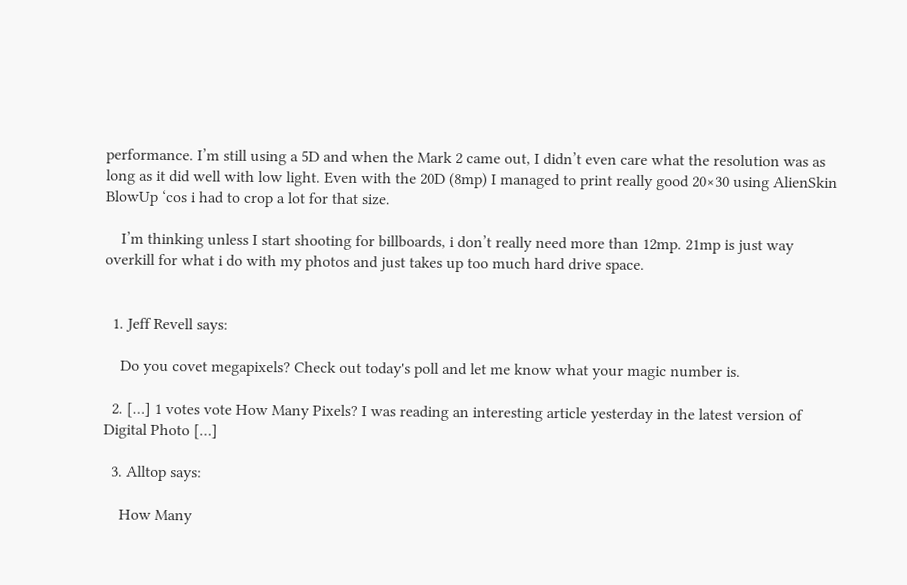performance. I’m still using a 5D and when the Mark 2 came out, I didn’t even care what the resolution was as long as it did well with low light. Even with the 20D (8mp) I managed to print really good 20×30 using AlienSkin BlowUp ‘cos i had to crop a lot for that size.

    I’m thinking unless I start shooting for billboards, i don’t really need more than 12mp. 21mp is just way overkill for what i do with my photos and just takes up too much hard drive space.


  1. Jeff Revell says:

    Do you covet megapixels? Check out today's poll and let me know what your magic number is.

  2. […] 1 votes vote How Many Pixels? I was reading an interesting article yesterday in the latest version of Digital Photo […]

  3. Alltop says:

    How Many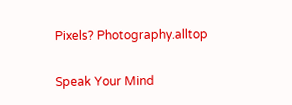Pixels? Photography.alltop

Speak Your Mind